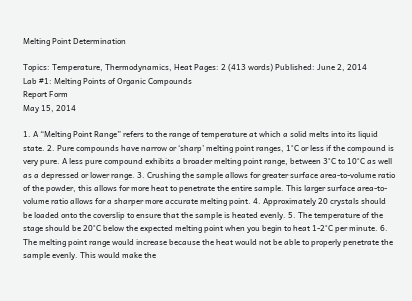Melting Point Determination

Topics: Temperature, Thermodynamics, Heat Pages: 2 (413 words) Published: June 2, 2014
Lab #1: Melting Points of Organic Compounds
Report Form
May 15, 2014

1. A “Melting Point Range” refers to the range of temperature at which a solid melts into its liquid state. 2. Pure compounds have narrow or ‘sharp’ melting point ranges, 1°C or less if the compound is very pure. A less pure compound exhibits a broader melting point range, between 3°C to 10°C as well as a depressed or lower range. 3. Crushing the sample allows for greater surface area-to-volume ratio of the powder, this allows for more heat to penetrate the entire sample. This larger surface area-to-volume ratio allows for a sharper more accurate melting point. 4. Approximately 20 crystals should be loaded onto the coverslip to ensure that the sample is heated evenly. 5. The temperature of the stage should be 20°C below the expected melting point when you begin to heat 1-2°C per minute. 6. The melting point range would increase because the heat would not be able to properly penetrate the sample evenly. This would make the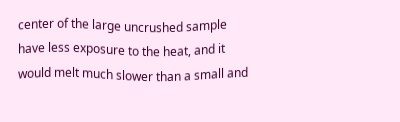center of the large uncrushed sample have less exposure to the heat, and it would melt much slower than a small and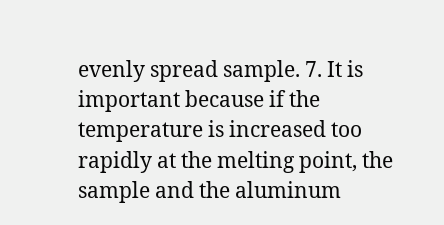evenly spread sample. 7. It is important because if the temperature is increased too rapidly at the melting point, the sample and the aluminum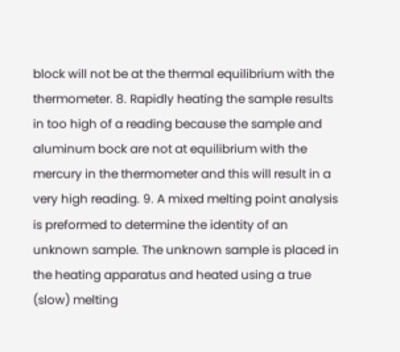block will not be at the thermal equilibrium with the thermometer. 8. Rapidly heating the sample results in too high of a reading because the sample and aluminum bock are not at equilibrium with the mercury in the thermometer and this will result in a very high reading. 9. A mixed melting point analysis is preformed to determine the identity of an unknown sample. The unknown sample is placed in the heating apparatus and heated using a true (slow) melting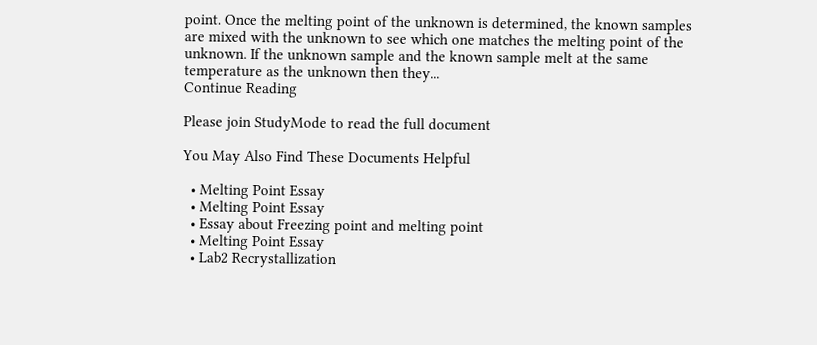point. Once the melting point of the unknown is determined, the known samples are mixed with the unknown to see which one matches the melting point of the unknown. If the unknown sample and the known sample melt at the same temperature as the unknown then they...
Continue Reading

Please join StudyMode to read the full document

You May Also Find These Documents Helpful

  • Melting Point Essay
  • Melting Point Essay
  • Essay about Freezing point and melting point
  • Melting Point Essay
  • Lab2 Recrystallization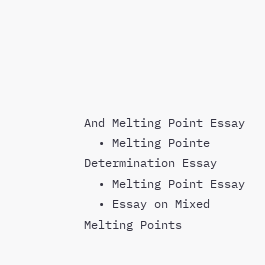And Melting Point Essay
  • Melting Pointe Determination Essay
  • Melting Point Essay
  • Essay on Mixed Melting Points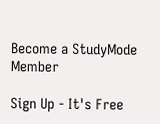Become a StudyMode Member

Sign Up - It's Free